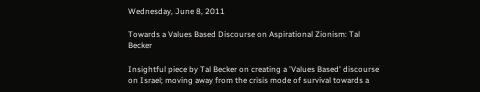Wednesday, June 8, 2011

Towards a Values Based Discourse on Aspirational Zionism: Tal Becker

Insightful piece by Tal Becker on creating a 'Values Based' discourse on Israel; moving away from the crisis mode of survival towards a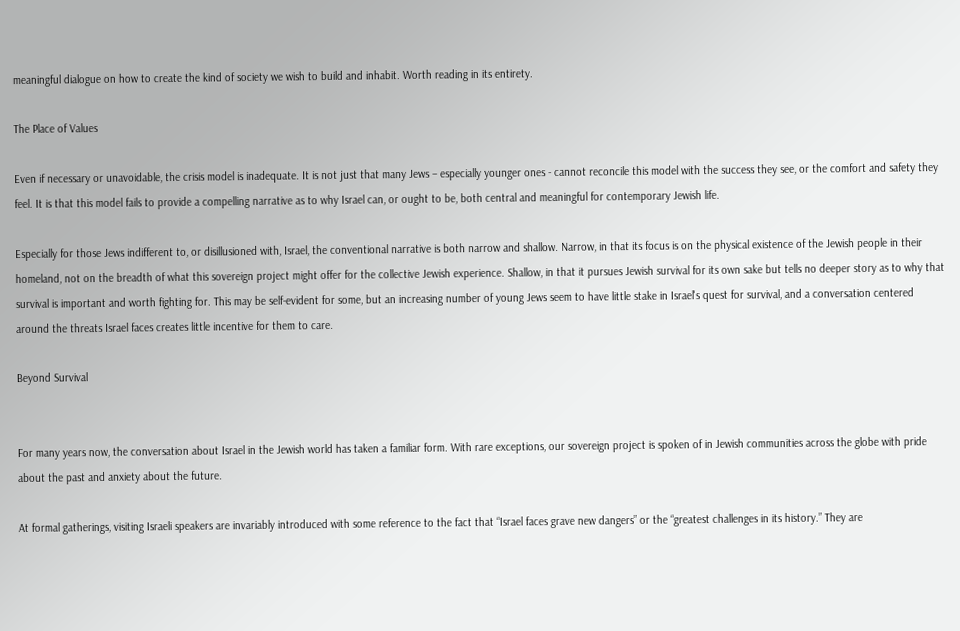meaningful dialogue on how to create the kind of society we wish to build and inhabit. Worth reading in its entirety.

The Place of Values

Even if necessary or unavoidable, the crisis model is inadequate. It is not just that many Jews – especially younger ones - cannot reconcile this model with the success they see, or the comfort and safety they feel. It is that this model fails to provide a compelling narrative as to why Israel can, or ought to be, both central and meaningful for contemporary Jewish life.

Especially for those Jews indifferent to, or disillusioned with, Israel, the conventional narrative is both narrow and shallow. Narrow, in that its focus is on the physical existence of the Jewish people in their homeland, not on the breadth of what this sovereign project might offer for the collective Jewish experience. Shallow, in that it pursues Jewish survival for its own sake but tells no deeper story as to why that survival is important and worth fighting for. This may be self-evident for some, but an increasing number of young Jews seem to have little stake in Israel's quest for survival, and a conversation centered around the threats Israel faces creates little incentive for them to care.

Beyond Survival


For many years now, the conversation about Israel in the Jewish world has taken a familiar form. With rare exceptions, our sovereign project is spoken of in Jewish communities across the globe with pride about the past and anxiety about the future.

At formal gatherings, visiting Israeli speakers are invariably introduced with some reference to the fact that “Israel faces grave new dangers” or the “greatest challenges in its history.” They are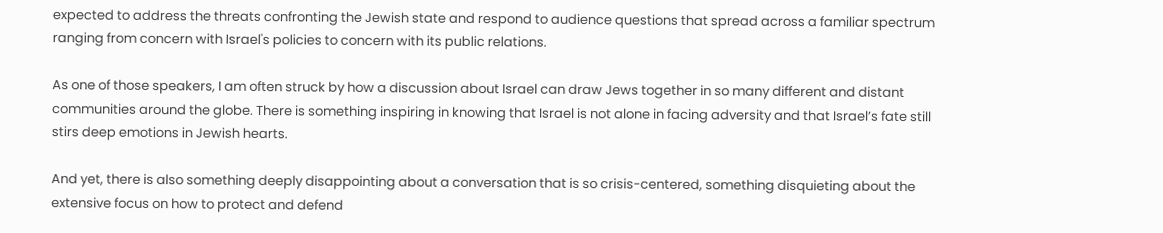expected to address the threats confronting the Jewish state and respond to audience questions that spread across a familiar spectrum ranging from concern with Israel's policies to concern with its public relations.

As one of those speakers, I am often struck by how a discussion about Israel can draw Jews together in so many different and distant communities around the globe. There is something inspiring in knowing that Israel is not alone in facing adversity and that Israel’s fate still stirs deep emotions in Jewish hearts.

And yet, there is also something deeply disappointing about a conversation that is so crisis-centered, something disquieting about the extensive focus on how to protect and defend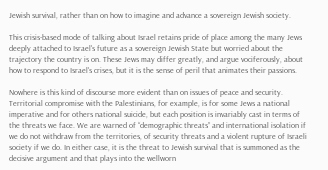Jewish survival, rather than on how to imagine and advance a sovereign Jewish society.

This crisis-based mode of talking about Israel retains pride of place among the many Jews deeply attached to Israel's future as a sovereign Jewish State but worried about the trajectory the country is on. These Jews may differ greatly, and argue vociferously, about how to respond to Israel's crises, but it is the sense of peril that animates their passions.

Nowhere is this kind of discourse more evident than on issues of peace and security. Territorial compromise with the Palestinians, for example, is for some Jews a national imperative and for others national suicide, but each position is invariably cast in terms of the threats we face. We are warned of “demographic threats” and international isolation if we do not withdraw from the territories, of security threats and a violent rupture of Israeli society if we do. In either case, it is the threat to Jewish survival that is summoned as the decisive argument and that plays into the wellworn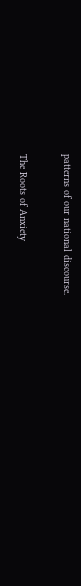patterns of our national discourse.

The Roots of Anxiety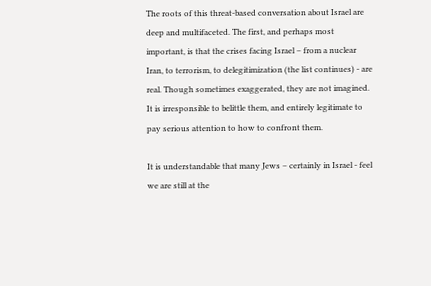The roots of this threat-based conversation about Israel are deep and multifaceted. The first, and perhaps most important, is that the crises facing Israel – from a nuclear Iran, to terrorism, to delegitimization (the list continues) - are real. Though sometimes exaggerated, they are not imagined. It is irresponsible to belittle them, and entirely legitimate to pay serious attention to how to confront them.

It is understandable that many Jews – certainly in Israel - feel we are still at the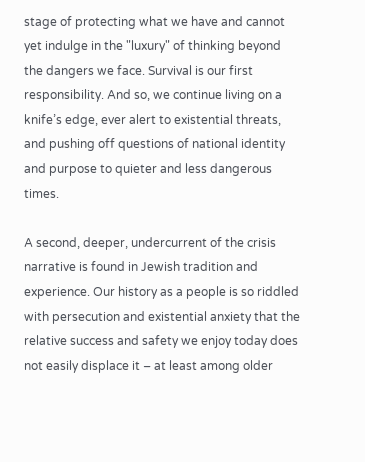stage of protecting what we have and cannot yet indulge in the "luxury" of thinking beyond the dangers we face. Survival is our first responsibility. And so, we continue living on a knife’s edge, ever alert to existential threats, and pushing off questions of national identity and purpose to quieter and less dangerous times.

A second, deeper, undercurrent of the crisis narrative is found in Jewish tradition and experience. Our history as a people is so riddled with persecution and existential anxiety that the relative success and safety we enjoy today does not easily displace it – at least among older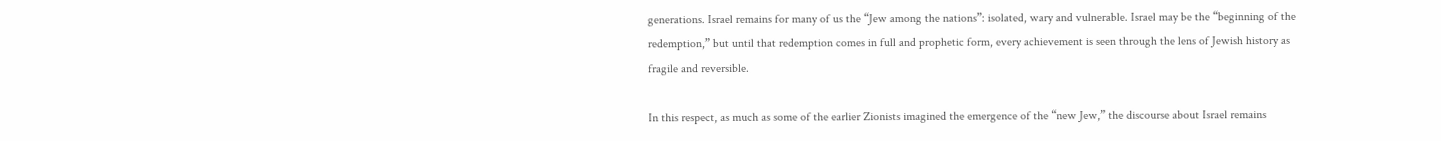generations. Israel remains for many of us the “Jew among the nations”: isolated, wary and vulnerable. Israel may be the “beginning of the redemption,” but until that redemption comes in full and prophetic form, every achievement is seen through the lens of Jewish history as fragile and reversible.

In this respect, as much as some of the earlier Zionists imagined the emergence of the “new Jew,” the discourse about Israel remains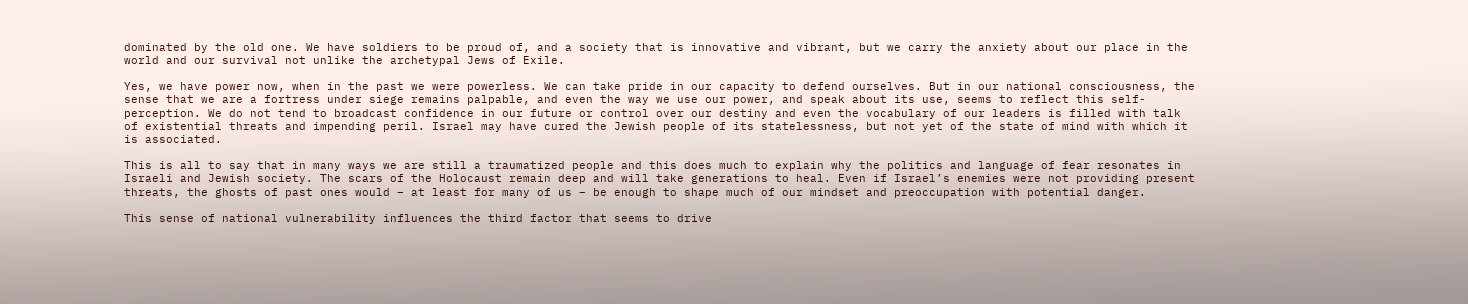dominated by the old one. We have soldiers to be proud of, and a society that is innovative and vibrant, but we carry the anxiety about our place in the world and our survival not unlike the archetypal Jews of Exile.

Yes, we have power now, when in the past we were powerless. We can take pride in our capacity to defend ourselves. But in our national consciousness, the sense that we are a fortress under siege remains palpable, and even the way we use our power, and speak about its use, seems to reflect this self-perception. We do not tend to broadcast confidence in our future or control over our destiny and even the vocabulary of our leaders is filled with talk of existential threats and impending peril. Israel may have cured the Jewish people of its statelessness, but not yet of the state of mind with which it is associated.

This is all to say that in many ways we are still a traumatized people and this does much to explain why the politics and language of fear resonates in Israeli and Jewish society. The scars of the Holocaust remain deep and will take generations to heal. Even if Israel’s enemies were not providing present threats, the ghosts of past ones would – at least for many of us – be enough to shape much of our mindset and preoccupation with potential danger.

This sense of national vulnerability influences the third factor that seems to drive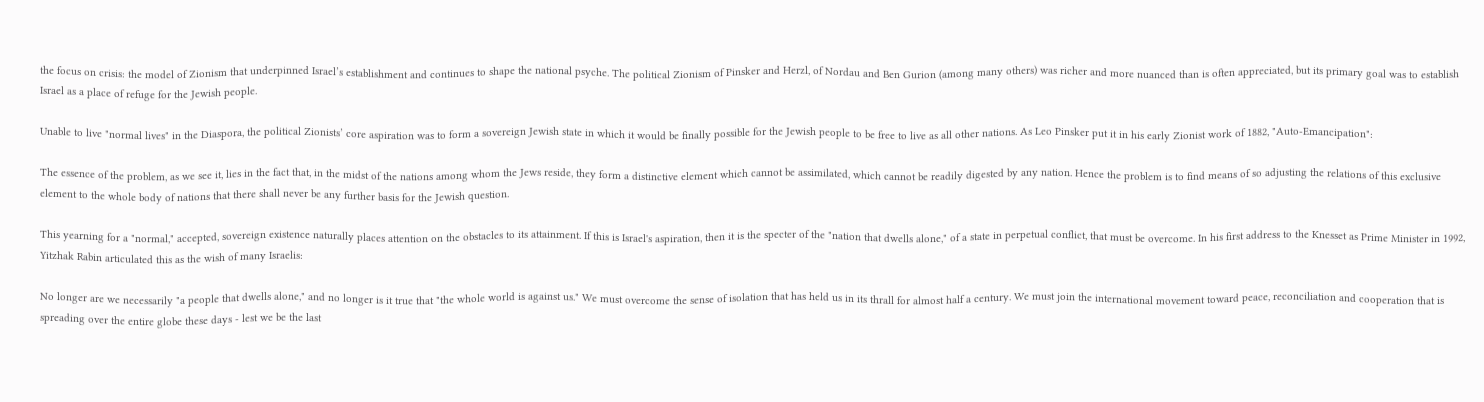the focus on crisis: the model of Zionism that underpinned Israel’s establishment and continues to shape the national psyche. The political Zionism of Pinsker and Herzl, of Nordau and Ben Gurion (among many others) was richer and more nuanced than is often appreciated, but its primary goal was to establish Israel as a place of refuge for the Jewish people.

Unable to live "normal lives" in the Diaspora, the political Zionists’ core aspiration was to form a sovereign Jewish state in which it would be finally possible for the Jewish people to be free to live as all other nations. As Leo Pinsker put it in his early Zionist work of 1882, "Auto-Emancipation":

The essence of the problem, as we see it, lies in the fact that, in the midst of the nations among whom the Jews reside, they form a distinctive element which cannot be assimilated, which cannot be readily digested by any nation. Hence the problem is to find means of so adjusting the relations of this exclusive element to the whole body of nations that there shall never be any further basis for the Jewish question.

This yearning for a "normal," accepted, sovereign existence naturally places attention on the obstacles to its attainment. If this is Israel's aspiration, then it is the specter of the "nation that dwells alone," of a state in perpetual conflict, that must be overcome. In his first address to the Knesset as Prime Minister in 1992, Yitzhak Rabin articulated this as the wish of many Israelis:

No longer are we necessarily "a people that dwells alone," and no longer is it true that "the whole world is against us." We must overcome the sense of isolation that has held us in its thrall for almost half a century. We must join the international movement toward peace, reconciliation and cooperation that is spreading over the entire globe these days - lest we be the last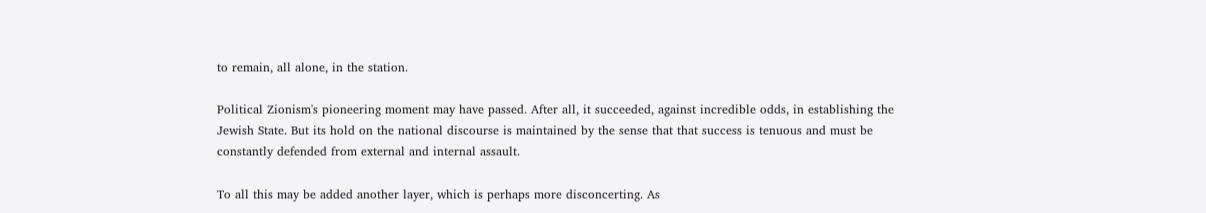to remain, all alone, in the station.

Political Zionism's pioneering moment may have passed. After all, it succeeded, against incredible odds, in establishing the Jewish State. But its hold on the national discourse is maintained by the sense that that success is tenuous and must be constantly defended from external and internal assault.

To all this may be added another layer, which is perhaps more disconcerting. As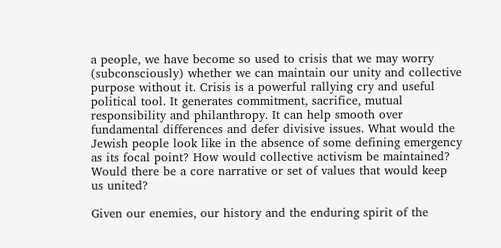a people, we have become so used to crisis that we may worry (subconsciously) whether we can maintain our unity and collective purpose without it. Crisis is a powerful rallying cry and useful political tool. It generates commitment, sacrifice, mutual responsibility and philanthropy. It can help smooth over fundamental differences and defer divisive issues. What would the Jewish people look like in the absence of some defining emergency as its focal point? How would collective activism be maintained? Would there be a core narrative or set of values that would keep us united?

Given our enemies, our history and the enduring spirit of the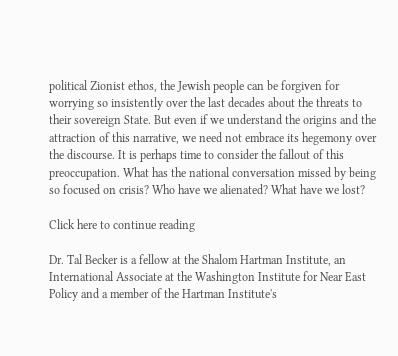political Zionist ethos, the Jewish people can be forgiven for worrying so insistently over the last decades about the threats to their sovereign State. But even if we understand the origins and the attraction of this narrative, we need not embrace its hegemony over the discourse. It is perhaps time to consider the fallout of this preoccupation. What has the national conversation missed by being so focused on crisis? Who have we alienated? What have we lost?

Click here to continue reading

Dr. Tal Becker is a fellow at the Shalom Hartman Institute, an International Associate at the Washington Institute for Near East Policy and a member of the Hartman Institute's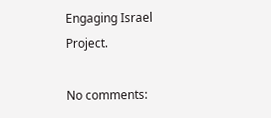Engaging Israel Project.

No comments: